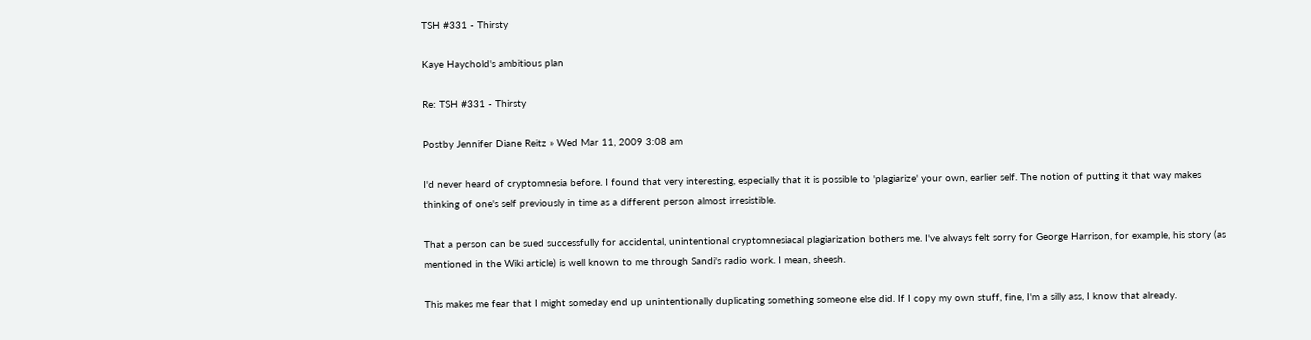TSH #331 - Thirsty

Kaye Haychold's ambitious plan

Re: TSH #331 - Thirsty

Postby Jennifer Diane Reitz » Wed Mar 11, 2009 3:08 am

I'd never heard of cryptomnesia before. I found that very interesting, especially that it is possible to 'plagiarize' your own, earlier self. The notion of putting it that way makes thinking of one's self previously in time as a different person almost irresistible.

That a person can be sued successfully for accidental, unintentional cryptomnesiacal plagiarization bothers me. I've always felt sorry for George Harrison, for example, his story (as mentioned in the Wiki article) is well known to me through Sandi's radio work. I mean, sheesh.

This makes me fear that I might someday end up unintentionally duplicating something someone else did. If I copy my own stuff, fine, I'm a silly ass, I know that already.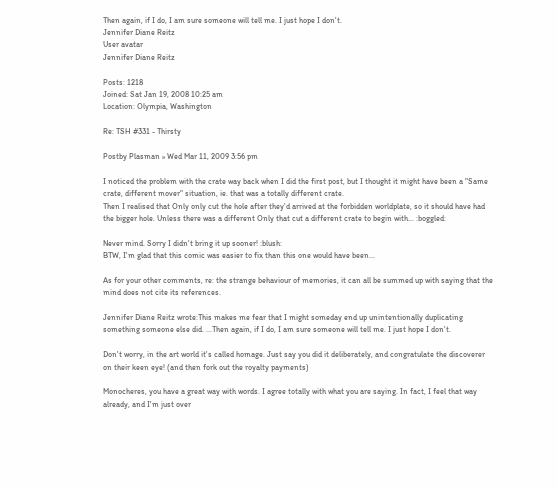Then again, if I do, I am sure someone will tell me. I just hope I don't.
Jennifer Diane Reitz
User avatar
Jennifer Diane Reitz

Posts: 1218
Joined: Sat Jan 19, 2008 10:25 am
Location: Olympia, Washington

Re: TSH #331 - Thirsty

Postby Plasman » Wed Mar 11, 2009 3:56 pm

I noticed the problem with the crate way back when I did the first post, but I thought it might have been a "Same crate, different mover" situation, ie. that was a totally different crate.
Then I realised that Only only cut the hole after they'd arrived at the forbidden worldplate, so it should have had the bigger hole. Unless there was a different Only that cut a different crate to begin with... :boggled:

Never mind. Sorry I didn't bring it up sooner! :blush:
BTW, I'm glad that this comic was easier to fix than this one would have been...

As for your other comments, re: the strange behaviour of memories, it can all be summed up with saying that the mind does not cite its references.

Jennifer Diane Reitz wrote:This makes me fear that I might someday end up unintentionally duplicating something someone else did. ...Then again, if I do, I am sure someone will tell me. I just hope I don't.

Don't worry, in the art world it's called homage. Just say you did it deliberately, and congratulate the discoverer on their keen eye! (and then fork out the royalty payments)

Monocheres, you have a great way with words. I agree totally with what you are saying. In fact, I feel that way already, and I'm just over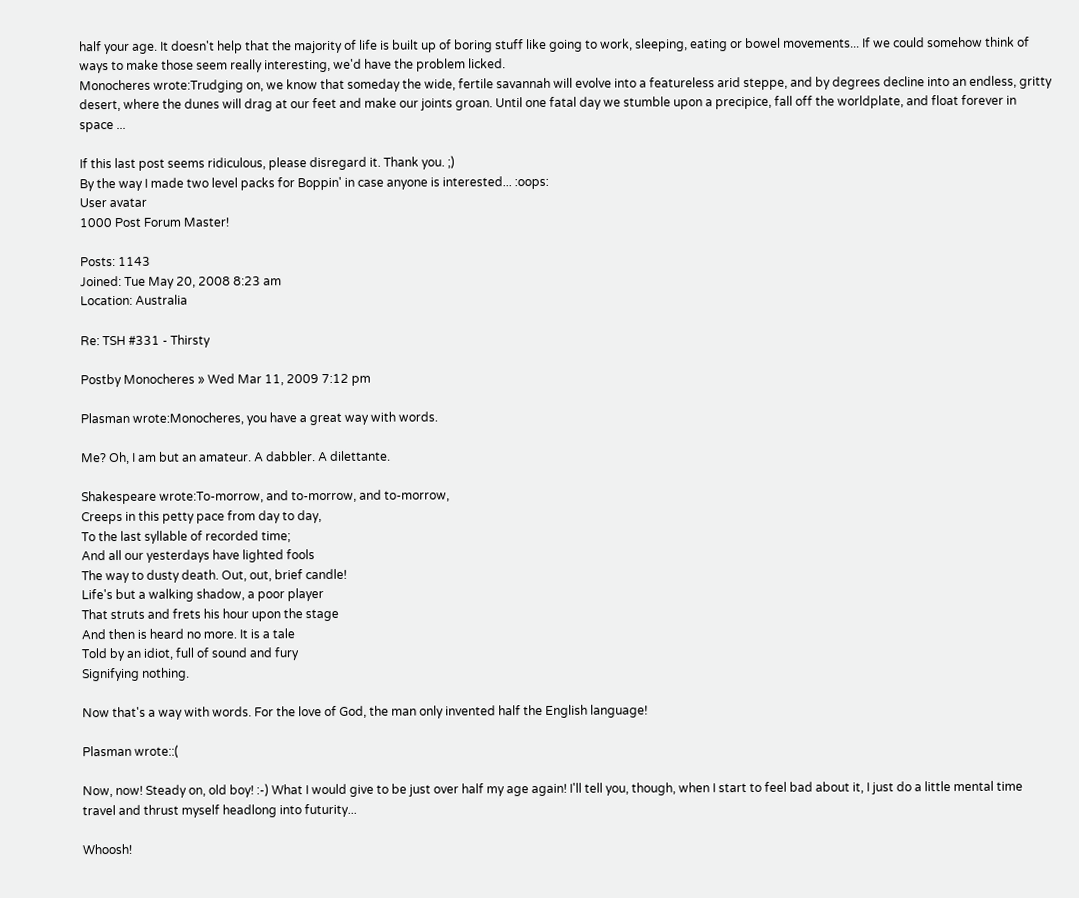half your age. It doesn't help that the majority of life is built up of boring stuff like going to work, sleeping, eating or bowel movements... If we could somehow think of ways to make those seem really interesting, we'd have the problem licked.
Monocheres wrote:Trudging on, we know that someday the wide, fertile savannah will evolve into a featureless arid steppe, and by degrees decline into an endless, gritty desert, where the dunes will drag at our feet and make our joints groan. Until one fatal day we stumble upon a precipice, fall off the worldplate, and float forever in space ...

If this last post seems ridiculous, please disregard it. Thank you. ;)
By the way I made two level packs for Boppin' in case anyone is interested... :oops:
User avatar
1000 Post Forum Master!

Posts: 1143
Joined: Tue May 20, 2008 8:23 am
Location: Australia

Re: TSH #331 - Thirsty

Postby Monocheres » Wed Mar 11, 2009 7:12 pm

Plasman wrote:Monocheres, you have a great way with words.

Me? Oh, I am but an amateur. A dabbler. A dilettante.

Shakespeare wrote:To-morrow, and to-morrow, and to-morrow,
Creeps in this petty pace from day to day,
To the last syllable of recorded time;
And all our yesterdays have lighted fools
The way to dusty death. Out, out, brief candle!
Life's but a walking shadow, a poor player
That struts and frets his hour upon the stage
And then is heard no more. It is a tale
Told by an idiot, full of sound and fury
Signifying nothing.

Now that's a way with words. For the love of God, the man only invented half the English language!

Plasman wrote::(

Now, now! Steady on, old boy! :-) What I would give to be just over half my age again! I'll tell you, though, when I start to feel bad about it, I just do a little mental time travel and thrust myself headlong into futurity...

Whoosh!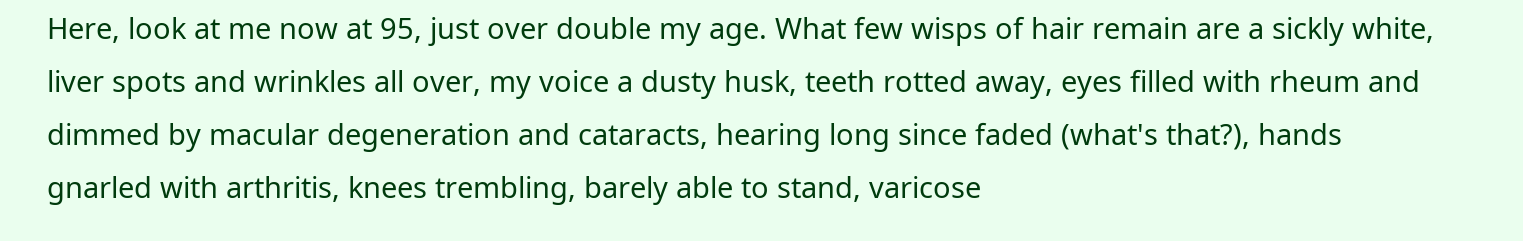Here, look at me now at 95, just over double my age. What few wisps of hair remain are a sickly white, liver spots and wrinkles all over, my voice a dusty husk, teeth rotted away, eyes filled with rheum and dimmed by macular degeneration and cataracts, hearing long since faded (what's that?), hands gnarled with arthritis, knees trembling, barely able to stand, varicose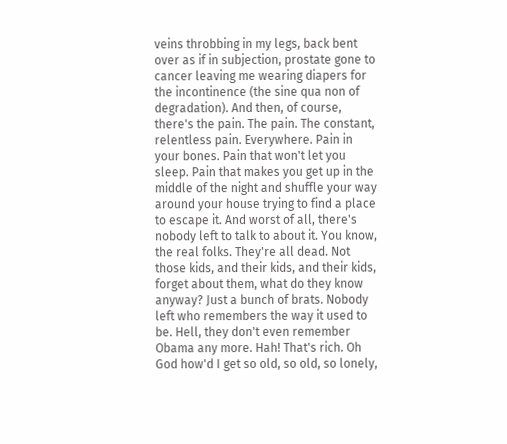veins throbbing in my legs, back bent over as if in subjection, prostate gone to cancer leaving me wearing diapers for the incontinence (the sine qua non of degradation). And then, of course, there's the pain. The pain. The constant, relentless pain. Everywhere. Pain in your bones. Pain that won't let you sleep. Pain that makes you get up in the middle of the night and shuffle your way around your house trying to find a place to escape it. And worst of all, there's nobody left to talk to about it. You know, the real folks. They're all dead. Not those kids, and their kids, and their kids, forget about them, what do they know anyway? Just a bunch of brats. Nobody left who remembers the way it used to be. Hell, they don't even remember Obama any more. Hah! That's rich. Oh God how'd I get so old, so old, so lonely,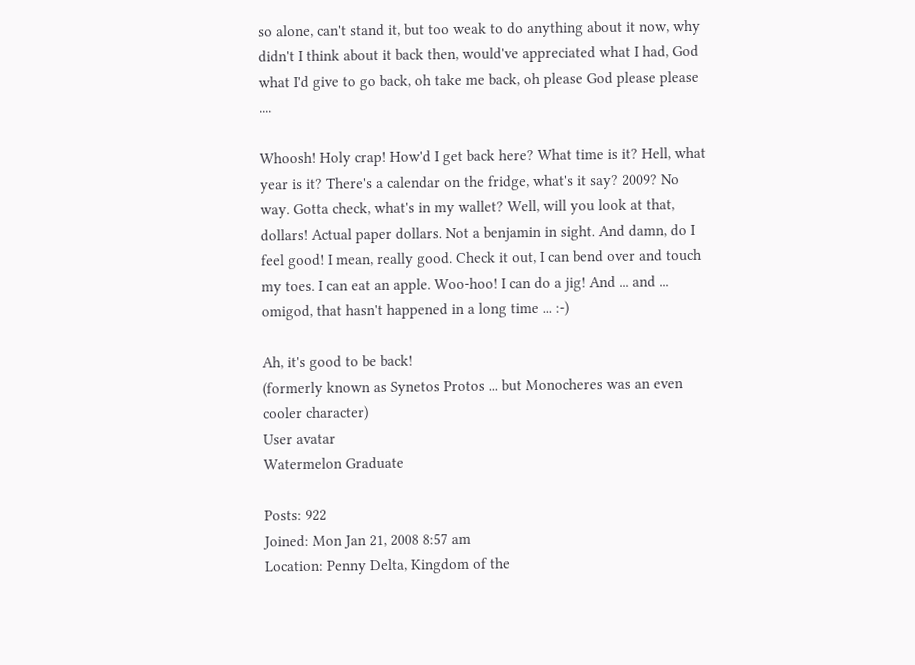so alone, can't stand it, but too weak to do anything about it now, why didn't I think about it back then, would've appreciated what I had, God what I'd give to go back, oh take me back, oh please God please please ....

Whoosh! Holy crap! How'd I get back here? What time is it? Hell, what year is it? There's a calendar on the fridge, what's it say? 2009? No way. Gotta check, what's in my wallet? Well, will you look at that, dollars! Actual paper dollars. Not a benjamin in sight. And damn, do I feel good! I mean, really good. Check it out, I can bend over and touch my toes. I can eat an apple. Woo-hoo! I can do a jig! And ... and ... omigod, that hasn't happened in a long time ... :-)

Ah, it's good to be back!
(formerly known as Synetos Protos ... but Monocheres was an even cooler character)
User avatar
Watermelon Graduate

Posts: 922
Joined: Mon Jan 21, 2008 8:57 am
Location: Penny Delta, Kingdom of the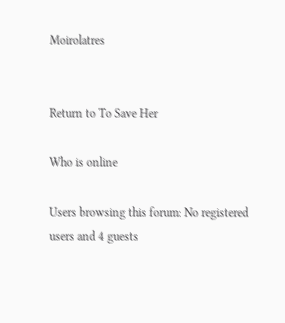Moirolatres


Return to To Save Her

Who is online

Users browsing this forum: No registered users and 4 guests